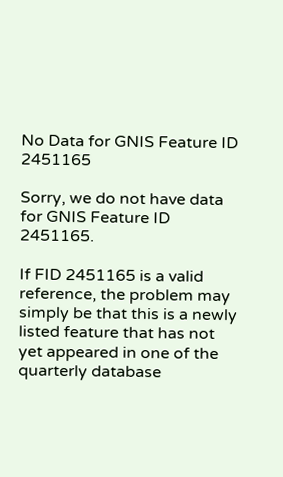No Data for GNIS Feature ID 2451165

Sorry, we do not have data for GNIS Feature ID 2451165.

If FID 2451165 is a valid reference, the problem may simply be that this is a newly listed feature that has not yet appeared in one of the quarterly database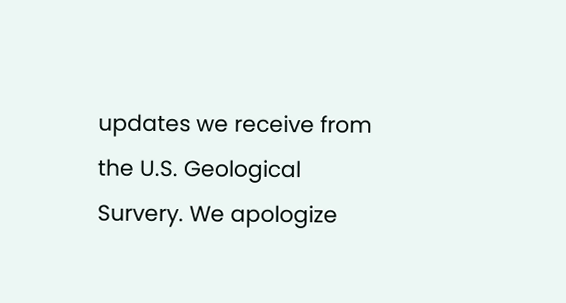updates we receive from the U.S. Geological Survery. We apologize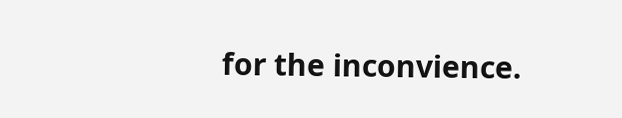for the inconvience.